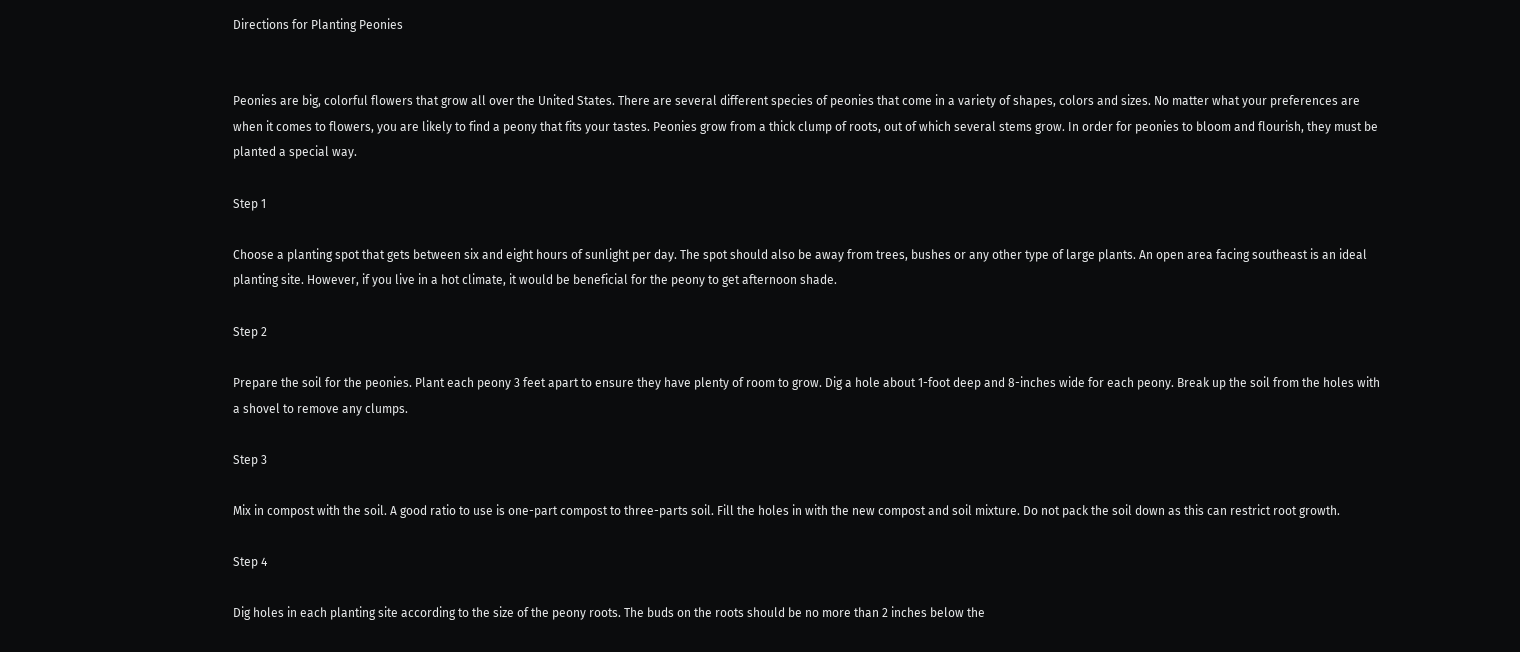Directions for Planting Peonies


Peonies are big, colorful flowers that grow all over the United States. There are several different species of peonies that come in a variety of shapes, colors and sizes. No matter what your preferences are when it comes to flowers, you are likely to find a peony that fits your tastes. Peonies grow from a thick clump of roots, out of which several stems grow. In order for peonies to bloom and flourish, they must be planted a special way.

Step 1

Choose a planting spot that gets between six and eight hours of sunlight per day. The spot should also be away from trees, bushes or any other type of large plants. An open area facing southeast is an ideal planting site. However, if you live in a hot climate, it would be beneficial for the peony to get afternoon shade.

Step 2

Prepare the soil for the peonies. Plant each peony 3 feet apart to ensure they have plenty of room to grow. Dig a hole about 1-foot deep and 8-inches wide for each peony. Break up the soil from the holes with a shovel to remove any clumps.

Step 3

Mix in compost with the soil. A good ratio to use is one-part compost to three-parts soil. Fill the holes in with the new compost and soil mixture. Do not pack the soil down as this can restrict root growth.

Step 4

Dig holes in each planting site according to the size of the peony roots. The buds on the roots should be no more than 2 inches below the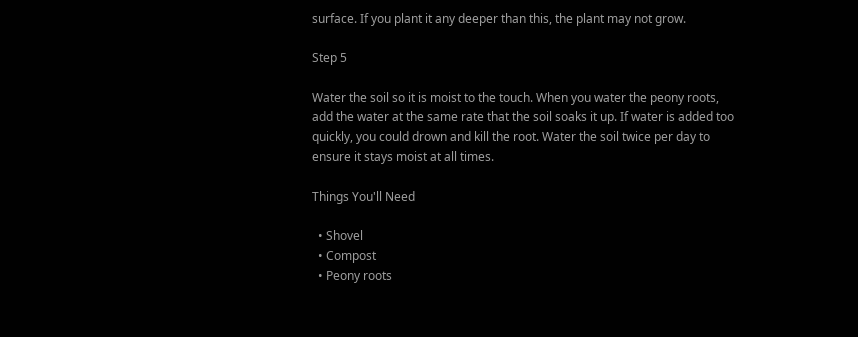surface. If you plant it any deeper than this, the plant may not grow.

Step 5

Water the soil so it is moist to the touch. When you water the peony roots, add the water at the same rate that the soil soaks it up. If water is added too quickly, you could drown and kill the root. Water the soil twice per day to ensure it stays moist at all times.

Things You'll Need

  • Shovel
  • Compost
  • Peony roots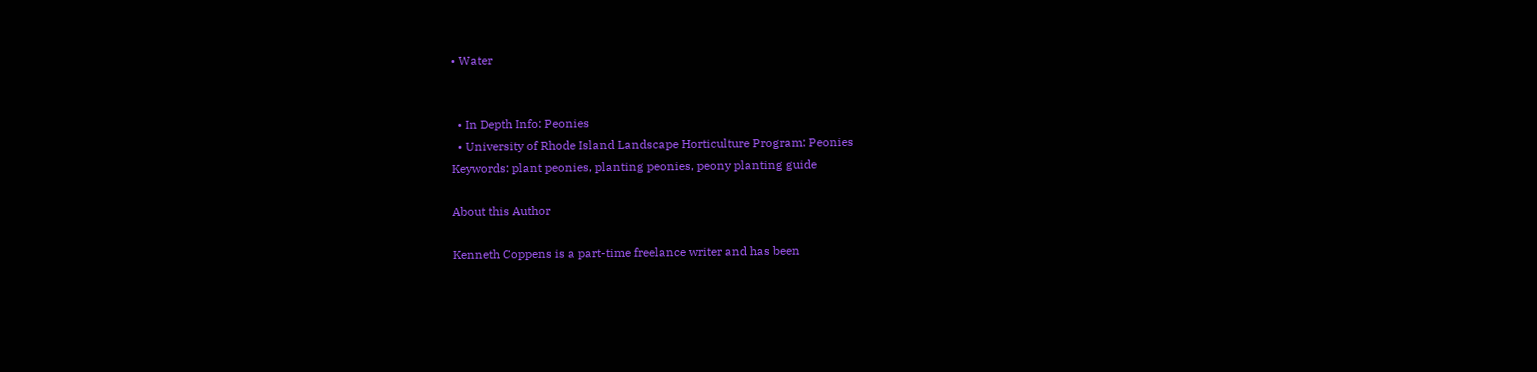• Water


  • In Depth Info: Peonies
  • University of Rhode Island Landscape Horticulture Program: Peonies
Keywords: plant peonies, planting peonies, peony planting guide

About this Author

Kenneth Coppens is a part-time freelance writer and has been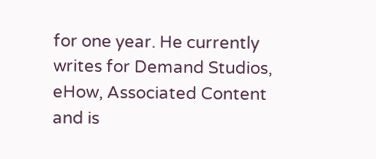for one year. He currently writes for Demand Studios, eHow, Associated Content and is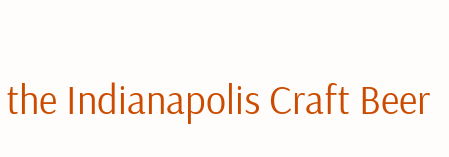the Indianapolis Craft Beer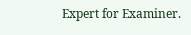Expert for Examiner.